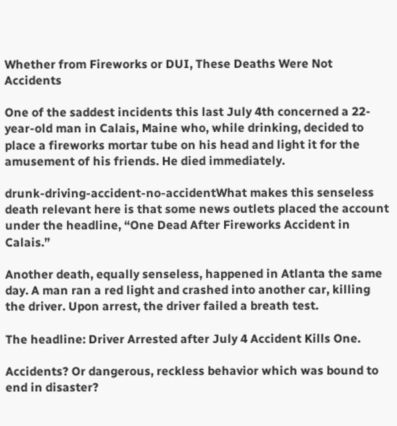Whether from Fireworks or DUI, These Deaths Were Not Accidents

One of the saddest incidents this last July 4th concerned a 22-year-old man in Calais, Maine who, while drinking, decided to place a fireworks mortar tube on his head and light it for the amusement of his friends. He died immediately.

drunk-driving-accident-no-accidentWhat makes this senseless death relevant here is that some news outlets placed the account under the headline, “One Dead After Fireworks Accident in Calais.”

Another death, equally senseless, happened in Atlanta the same day. A man ran a red light and crashed into another car, killing the driver. Upon arrest, the driver failed a breath test.

The headline: Driver Arrested after July 4 Accident Kills One.

Accidents? Or dangerous, reckless behavior which was bound to end in disaster?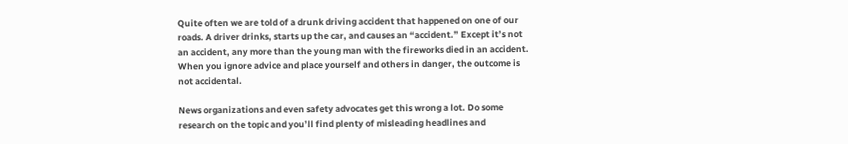Quite often we are told of a drunk driving accident that happened on one of our roads. A driver drinks, starts up the car, and causes an “accident.” Except it’s not an accident, any more than the young man with the fireworks died in an accident. When you ignore advice and place yourself and others in danger, the outcome is not accidental.

News organizations and even safety advocates get this wrong a lot. Do some research on the topic and you’ll find plenty of misleading headlines and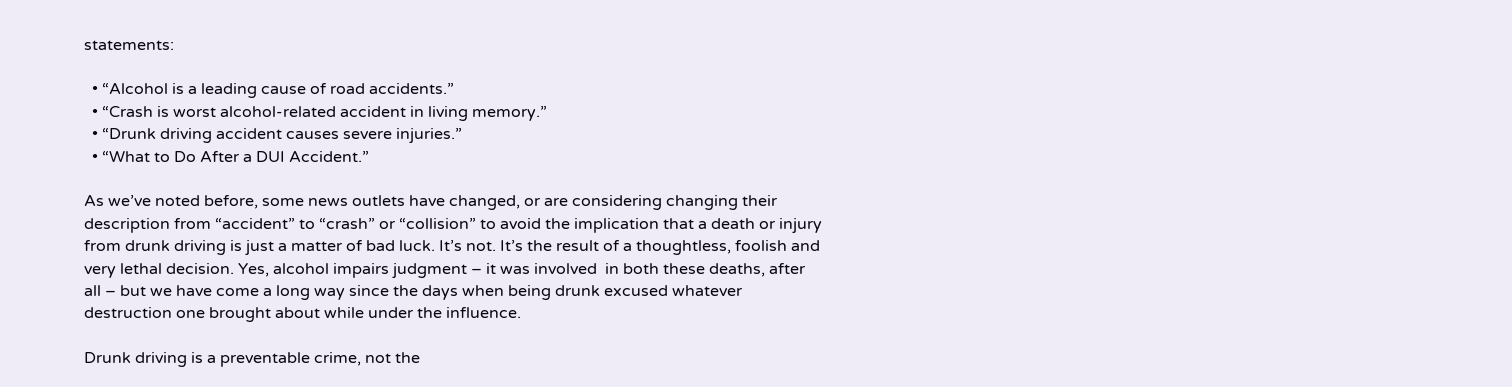statements:

  • “Alcohol is a leading cause of road accidents.”
  • “Crash is worst alcohol-related accident in living memory.”
  • “Drunk driving accident causes severe injuries.”
  • “What to Do After a DUI Accident.”

As we’ve noted before, some news outlets have changed, or are considering changing their description from “accident” to “crash” or “collision” to avoid the implication that a death or injury from drunk driving is just a matter of bad luck. It’s not. It’s the result of a thoughtless, foolish and very lethal decision. Yes, alcohol impairs judgment – it was involved  in both these deaths, after all – but we have come a long way since the days when being drunk excused whatever destruction one brought about while under the influence.

Drunk driving is a preventable crime, not the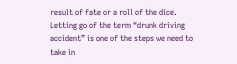result of fate or a roll of the dice. Letting go of the term “drunk driving accident” is one of the steps we need to take in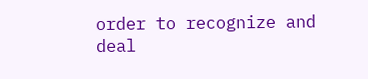order to recognize and deal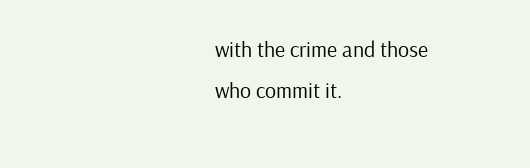with the crime and those who commit it.